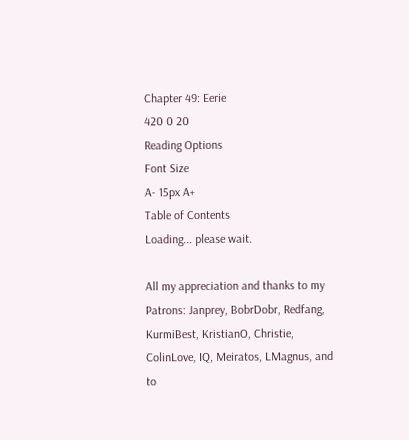Chapter 49: Eerie
420 0 20
Reading Options
Font Size
A- 15px A+
Table of Contents
Loading... please wait.

All my appreciation and thanks to my Patrons: Janprey, BobrDobr, Redfang, KurmiBest, KristianO, Christie, ColinLove, IQ, Meiratos, LMagnus, and to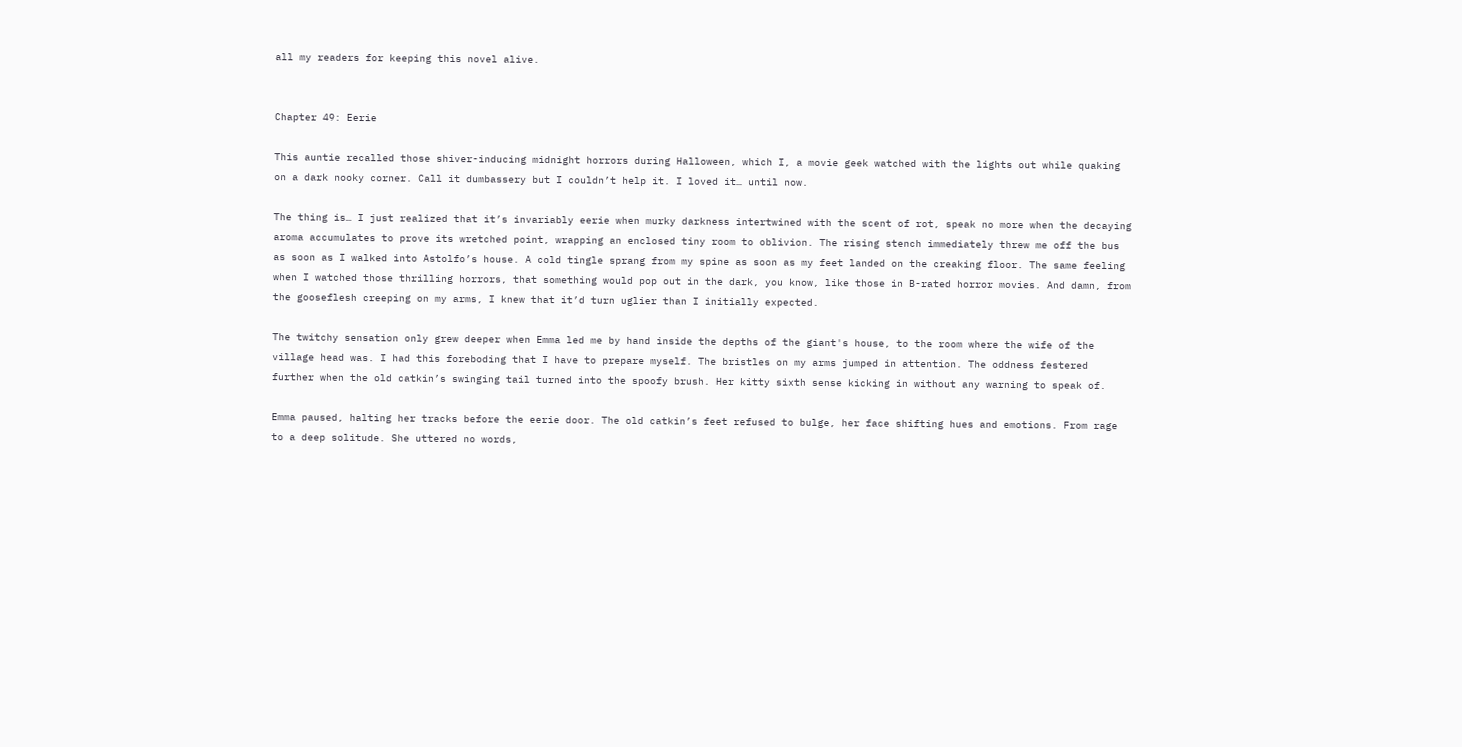all my readers for keeping this novel alive.


Chapter 49: Eerie

This auntie recalled those shiver-inducing midnight horrors during Halloween, which I, a movie geek watched with the lights out while quaking on a dark nooky corner. Call it dumbassery but I couldn’t help it. I loved it… until now.

The thing is… I just realized that it’s invariably eerie when murky darkness intertwined with the scent of rot, speak no more when the decaying aroma accumulates to prove its wretched point, wrapping an enclosed tiny room to oblivion. The rising stench immediately threw me off the bus as soon as I walked into Astolfo’s house. A cold tingle sprang from my spine as soon as my feet landed on the creaking floor. The same feeling when I watched those thrilling horrors, that something would pop out in the dark, you know, like those in B-rated horror movies. And damn, from the gooseflesh creeping on my arms, I knew that it’d turn uglier than I initially expected.

The twitchy sensation only grew deeper when Emma led me by hand inside the depths of the giant's house, to the room where the wife of the village head was. I had this foreboding that I have to prepare myself. The bristles on my arms jumped in attention. The oddness festered further when the old catkin’s swinging tail turned into the spoofy brush. Her kitty sixth sense kicking in without any warning to speak of.

Emma paused, halting her tracks before the eerie door. The old catkin’s feet refused to bulge, her face shifting hues and emotions. From rage to a deep solitude. She uttered no words,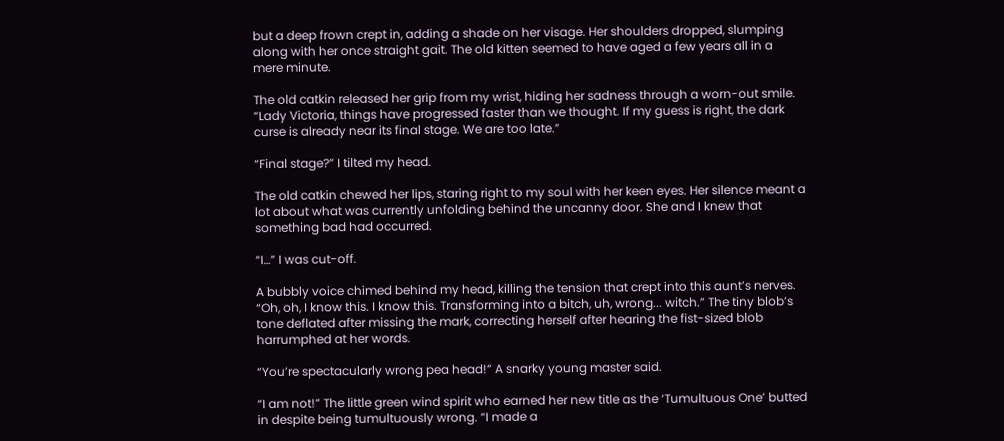but a deep frown crept in, adding a shade on her visage. Her shoulders dropped, slumping along with her once straight gait. The old kitten seemed to have aged a few years all in a mere minute.

The old catkin released her grip from my wrist, hiding her sadness through a worn-out smile. “Lady Victoria, things have progressed faster than we thought. If my guess is right, the dark curse is already near its final stage. We are too late.”

“Final stage?” I tilted my head.

The old catkin chewed her lips, staring right to my soul with her keen eyes. Her silence meant a lot about what was currently unfolding behind the uncanny door. She and I knew that something bad had occurred.

“I…” I was cut-off.

A bubbly voice chimed behind my head, killing the tension that crept into this aunt’s nerves. “Oh, oh, I know this. I know this. Transforming into a bitch, uh, wrong... witch.” The tiny blob’s tone deflated after missing the mark, correcting herself after hearing the fist-sized blob harrumphed at her words.

“You’re spectacularly wrong pea head!” A snarky young master said.

“I am not!” The little green wind spirit who earned her new title as the ‘Tumultuous One’ butted in despite being tumultuously wrong. “I made a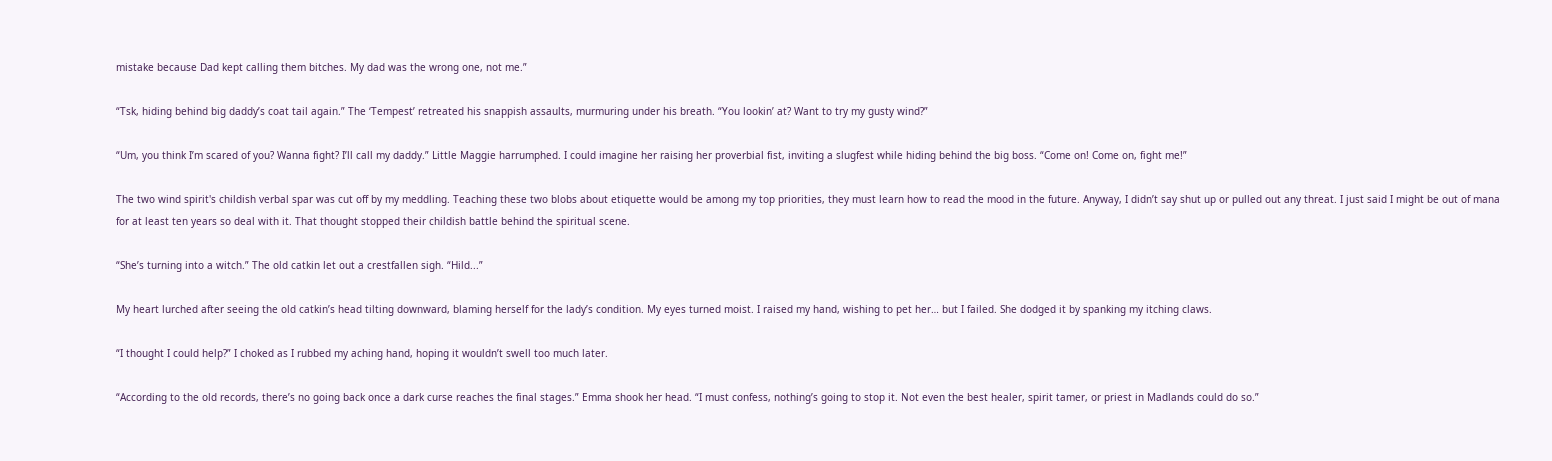mistake because Dad kept calling them bitches. My dad was the wrong one, not me.”

“Tsk, hiding behind big daddy’s coat tail again.” The ‘Tempest’ retreated his snappish assaults, murmuring under his breath. “You lookin’ at? Want to try my gusty wind?”

“Um, you think I’m scared of you? Wanna fight? I’ll call my daddy.” Little Maggie harrumphed. I could imagine her raising her proverbial fist, inviting a slugfest while hiding behind the big boss. “Come on! Come on, fight me!”

The two wind spirit's childish verbal spar was cut off by my meddling. Teaching these two blobs about etiquette would be among my top priorities, they must learn how to read the mood in the future. Anyway, I didn’t say shut up or pulled out any threat. I just said I might be out of mana for at least ten years so deal with it. That thought stopped their childish battle behind the spiritual scene.

“She’s turning into a witch.” The old catkin let out a crestfallen sigh. “Hild...”

My heart lurched after seeing the old catkin’s head tilting downward, blaming herself for the lady’s condition. My eyes turned moist. I raised my hand, wishing to pet her… but I failed. She dodged it by spanking my itching claws.

“I thought I could help?” I choked as I rubbed my aching hand, hoping it wouldn’t swell too much later.

“According to the old records, there’s no going back once a dark curse reaches the final stages.” Emma shook her head. “I must confess, nothing’s going to stop it. Not even the best healer, spirit tamer, or priest in Madlands could do so.”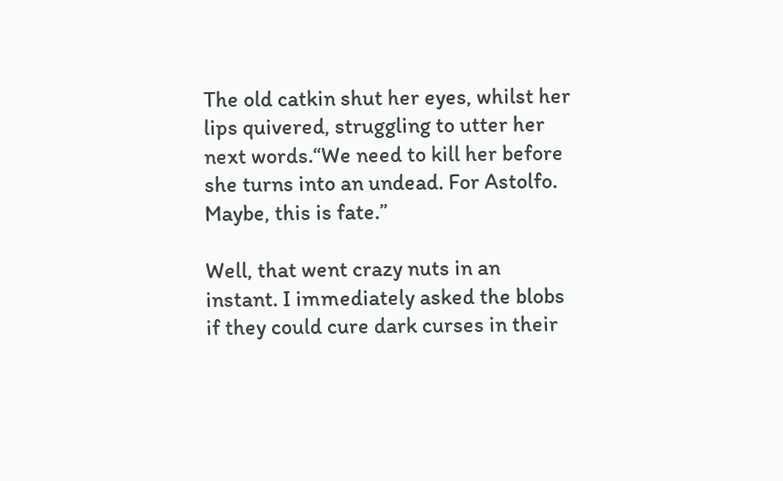The old catkin shut her eyes, whilst her lips quivered, struggling to utter her next words.“We need to kill her before she turns into an undead. For Astolfo. Maybe, this is fate.”

Well, that went crazy nuts in an instant. I immediately asked the blobs if they could cure dark curses in their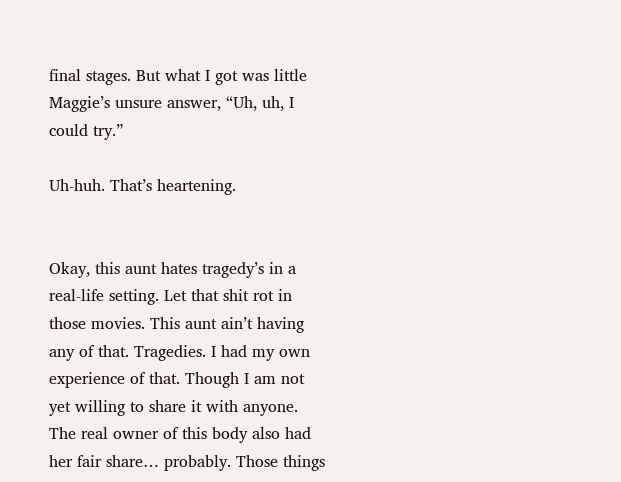final stages. But what I got was little Maggie’s unsure answer, “Uh, uh, I could try.”

Uh-huh. That’s heartening.


Okay, this aunt hates tragedy’s in a real-life setting. Let that shit rot in those movies. This aunt ain’t having any of that. Tragedies. I had my own experience of that. Though I am not yet willing to share it with anyone. The real owner of this body also had her fair share… probably. Those things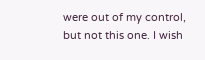were out of my control, but not this one. I wish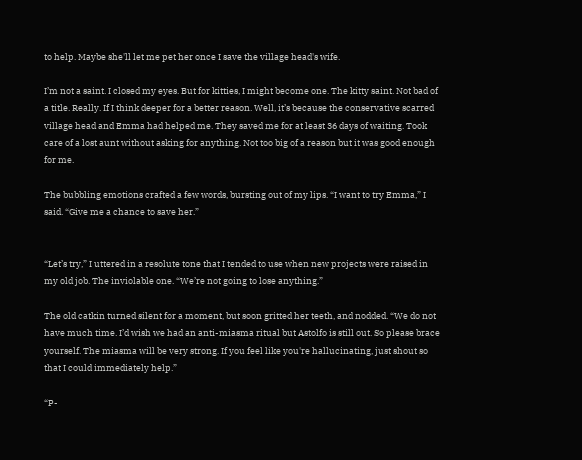to help. Maybe she'll let me pet her once I save the village head's wife.

I’m not a saint. I closed my eyes. But for kitties, I might become one. The kitty saint. Not bad of a title. Really. If I think deeper for a better reason. Well, it’s because the conservative scarred village head and Emma had helped me. They saved me for at least 36 days of waiting. Took care of a lost aunt without asking for anything. Not too big of a reason but it was good enough for me.

The bubbling emotions crafted a few words, bursting out of my lips. “I want to try Emma,” I said. “Give me a chance to save her.”


“Let’s try,” I uttered in a resolute tone that I tended to use when new projects were raised in my old job. The inviolable one. “We’re not going to lose anything.”

The old catkin turned silent for a moment, but soon gritted her teeth, and nodded. “We do not have much time. I’d wish we had an anti-miasma ritual but Astolfo is still out. So please brace yourself. The miasma will be very strong. If you feel like you're hallucinating, just shout so that I could immediately help.”

“P-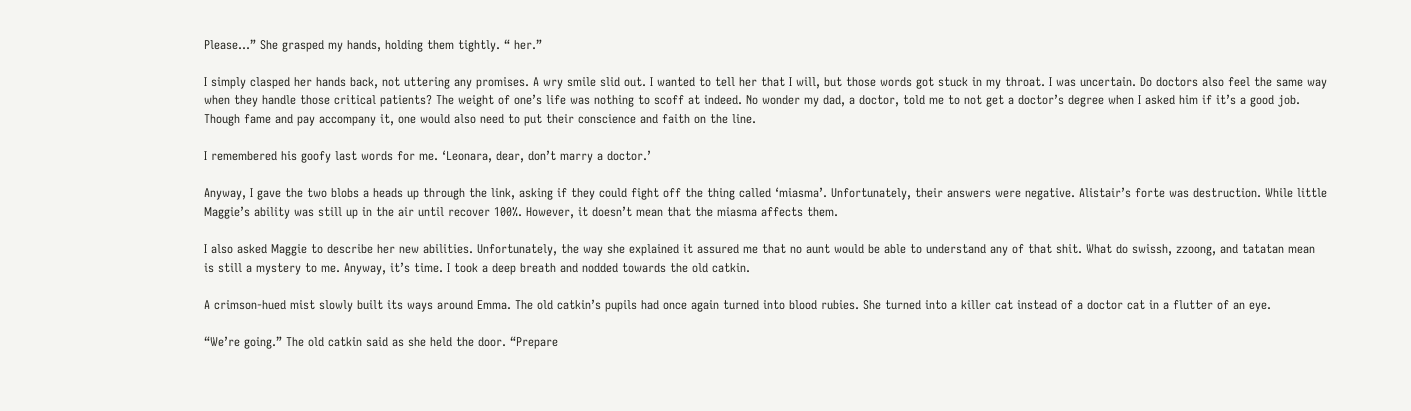Please…” She grasped my hands, holding them tightly. “ her.”

I simply clasped her hands back, not uttering any promises. A wry smile slid out. I wanted to tell her that I will, but those words got stuck in my throat. I was uncertain. Do doctors also feel the same way when they handle those critical patients? The weight of one’s life was nothing to scoff at indeed. No wonder my dad, a doctor, told me to not get a doctor’s degree when I asked him if it’s a good job. Though fame and pay accompany it, one would also need to put their conscience and faith on the line.

I remembered his goofy last words for me. ‘Leonara, dear, don’t marry a doctor.’

Anyway, I gave the two blobs a heads up through the link, asking if they could fight off the thing called ‘miasma’. Unfortunately, their answers were negative. Alistair’s forte was destruction. While little Maggie’s ability was still up in the air until recover 100%. However, it doesn’t mean that the miasma affects them.

I also asked Maggie to describe her new abilities. Unfortunately, the way she explained it assured me that no aunt would be able to understand any of that shit. What do swissh, zzoong, and tatatan mean is still a mystery to me. Anyway, it’s time. I took a deep breath and nodded towards the old catkin.

A crimson-hued mist slowly built its ways around Emma. The old catkin’s pupils had once again turned into blood rubies. She turned into a killer cat instead of a doctor cat in a flutter of an eye.

“We’re going.” The old catkin said as she held the door. “Prepare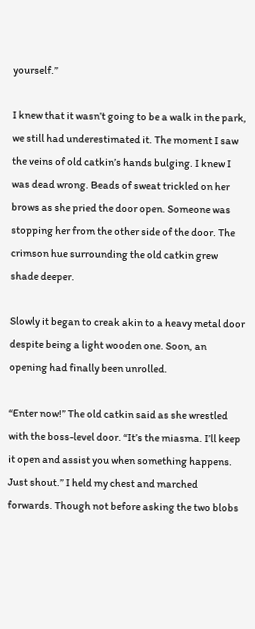yourself.”

I knew that it wasn’t going to be a walk in the park, we still had underestimated it. The moment I saw the veins of old catkin’s hands bulging. I knew I was dead wrong. Beads of sweat trickled on her brows as she pried the door open. Someone was stopping her from the other side of the door. The crimson hue surrounding the old catkin grew shade deeper.

Slowly it began to creak akin to a heavy metal door despite being a light wooden one. Soon, an opening had finally been unrolled.

“Enter now!” The old catkin said as she wrestled with the boss-level door. “It’s the miasma. I’ll keep it open and assist you when something happens. Just shout.” I held my chest and marched forwards. Though not before asking the two blobs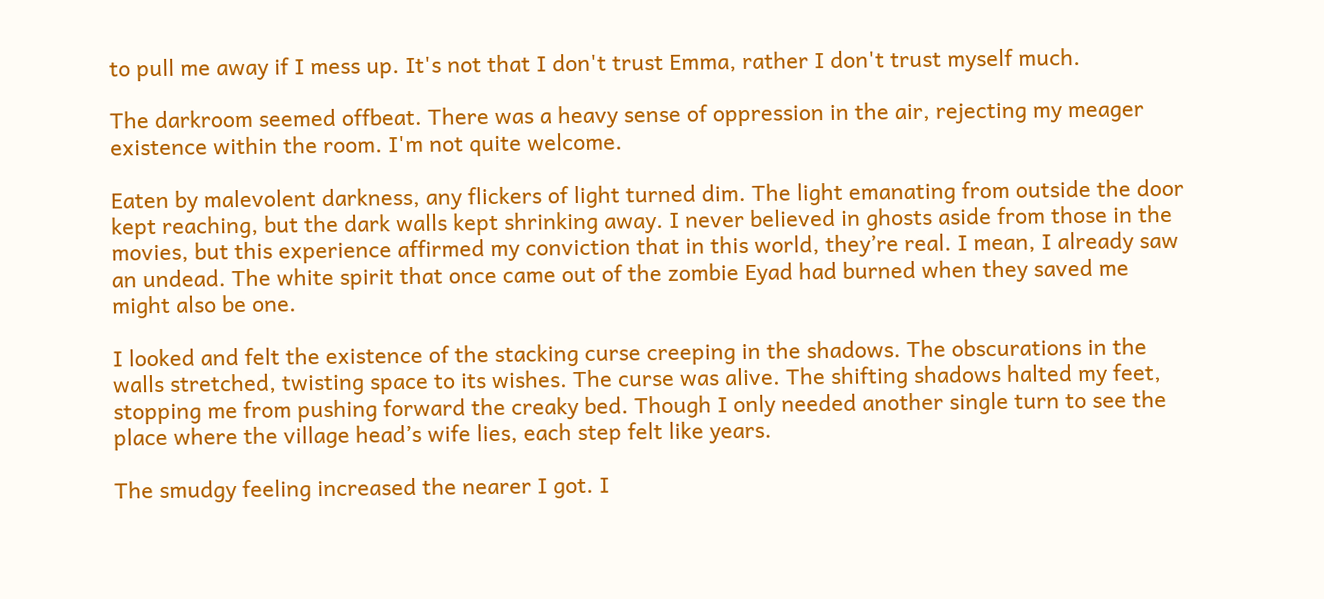to pull me away if I mess up. It's not that I don't trust Emma, rather I don't trust myself much.

The darkroom seemed offbeat. There was a heavy sense of oppression in the air, rejecting my meager existence within the room. I'm not quite welcome.

Eaten by malevolent darkness, any flickers of light turned dim. The light emanating from outside the door kept reaching, but the dark walls kept shrinking away. I never believed in ghosts aside from those in the movies, but this experience affirmed my conviction that in this world, they’re real. I mean, I already saw an undead. The white spirit that once came out of the zombie Eyad had burned when they saved me might also be one.

I looked and felt the existence of the stacking curse creeping in the shadows. The obscurations in the walls stretched, twisting space to its wishes. The curse was alive. The shifting shadows halted my feet, stopping me from pushing forward the creaky bed. Though I only needed another single turn to see the place where the village head’s wife lies, each step felt like years.

The smudgy feeling increased the nearer I got. I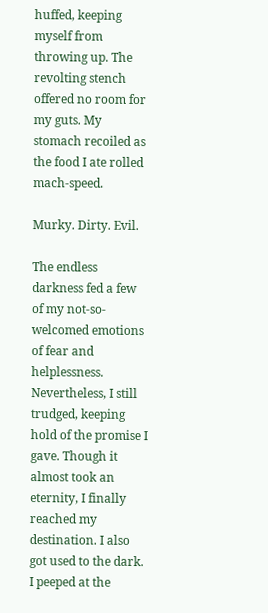huffed, keeping myself from throwing up. The revolting stench offered no room for my guts. My stomach recoiled as the food I ate rolled mach-speed.

Murky. Dirty. Evil.

The endless darkness fed a few of my not-so-welcomed emotions of fear and helplessness. Nevertheless, I still trudged, keeping hold of the promise I gave. Though it almost took an eternity, I finally reached my destination. I also got used to the dark. I peeped at the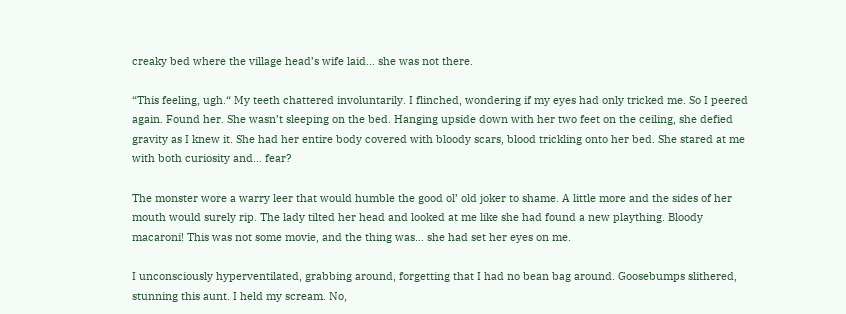creaky bed where the village head’s wife laid… she was not there.

“This feeling, ugh.“ My teeth chattered involuntarily. I flinched, wondering if my eyes had only tricked me. So I peered again. Found her. She wasn’t sleeping on the bed. Hanging upside down with her two feet on the ceiling, she defied gravity as I knew it. She had her entire body covered with bloody scars, blood trickling onto her bed. She stared at me with both curiosity and… fear?

The monster wore a warry leer that would humble the good ol’ old joker to shame. A little more and the sides of her mouth would surely rip. The lady tilted her head and looked at me like she had found a new plaything. Bloody macaroni! This was not some movie, and the thing was… she had set her eyes on me.

I unconsciously hyperventilated, grabbing around, forgetting that I had no bean bag around. Goosebumps slithered, stunning this aunt. I held my scream. No,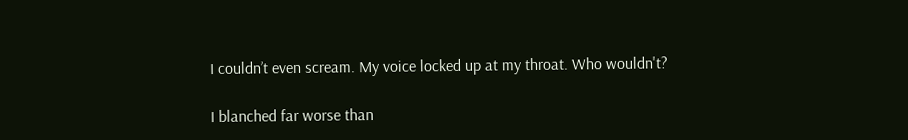I couldn’t even scream. My voice locked up at my throat. Who wouldn't?

I blanched far worse than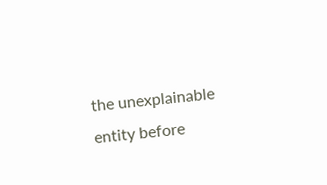the unexplainable entity before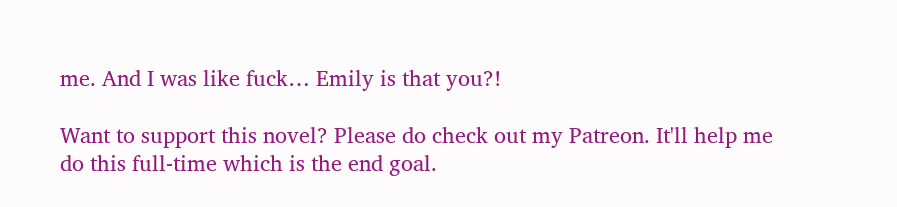me. And I was like fuck… Emily is that you?!

Want to support this novel? Please do check out my Patreon. It'll help me do this full-time which is the end goal.